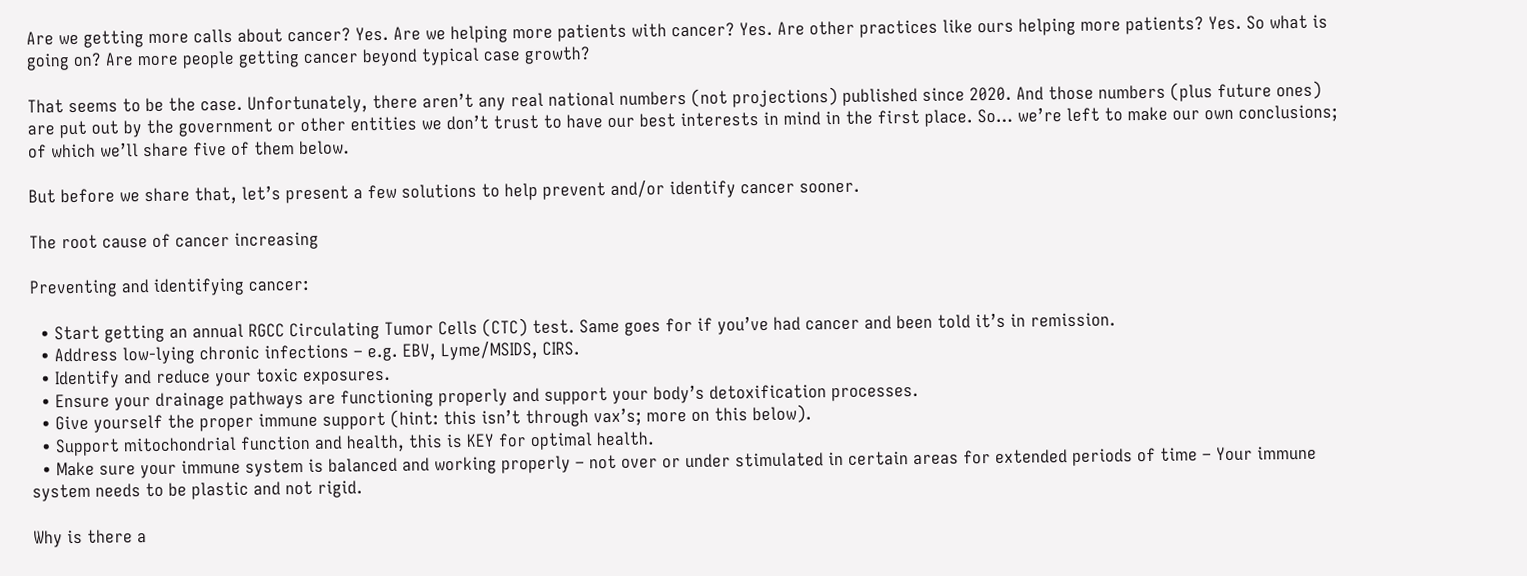Are we getting more calls about cancer? Yes. Are we helping more patients with cancer? Yes. Are other practices like ours helping more patients? Yes. So what is going on? Are more people getting cancer beyond typical case growth?

That seems to be the case. Unfortunately, there aren’t any real national numbers (not projections) published since 2020. And those numbers (plus future ones) are put out by the government or other entities we don’t trust to have our best interests in mind in the first place. So… we’re left to make our own conclusions; of which we’ll share five of them below.

But before we share that, let’s present a few solutions to help prevent and/or identify cancer sooner.

The root cause of cancer increasing

Preventing and identifying cancer:

  • Start getting an annual RGCC Circulating Tumor Cells (CTC) test. Same goes for if you’ve had cancer and been told it’s in remission.
  • Address low-lying chronic infections – e.g. EBV, Lyme/MSIDS, CIRS.
  • Identify and reduce your toxic exposures.
  • Ensure your drainage pathways are functioning properly and support your body’s detoxification processes.
  • Give yourself the proper immune support (hint: this isn’t through vax’s; more on this below).
  • Support mitochondrial function and health, this is KEY for optimal health.
  • Make sure your immune system is balanced and working properly – not over or under stimulated in certain areas for extended periods of time – Your immune system needs to be plastic and not rigid.

Why is there a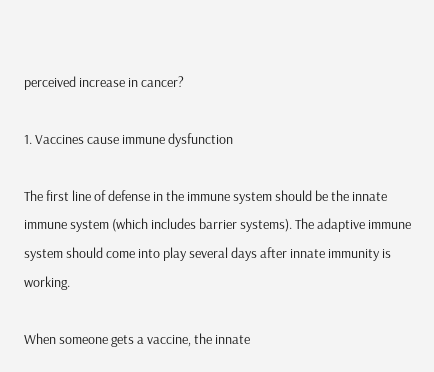perceived increase in cancer?

1. Vaccines cause immune dysfunction

The first line of defense in the immune system should be the innate immune system (which includes barrier systems). The adaptive immune system should come into play several days after innate immunity is working.

When someone gets a vaccine, the innate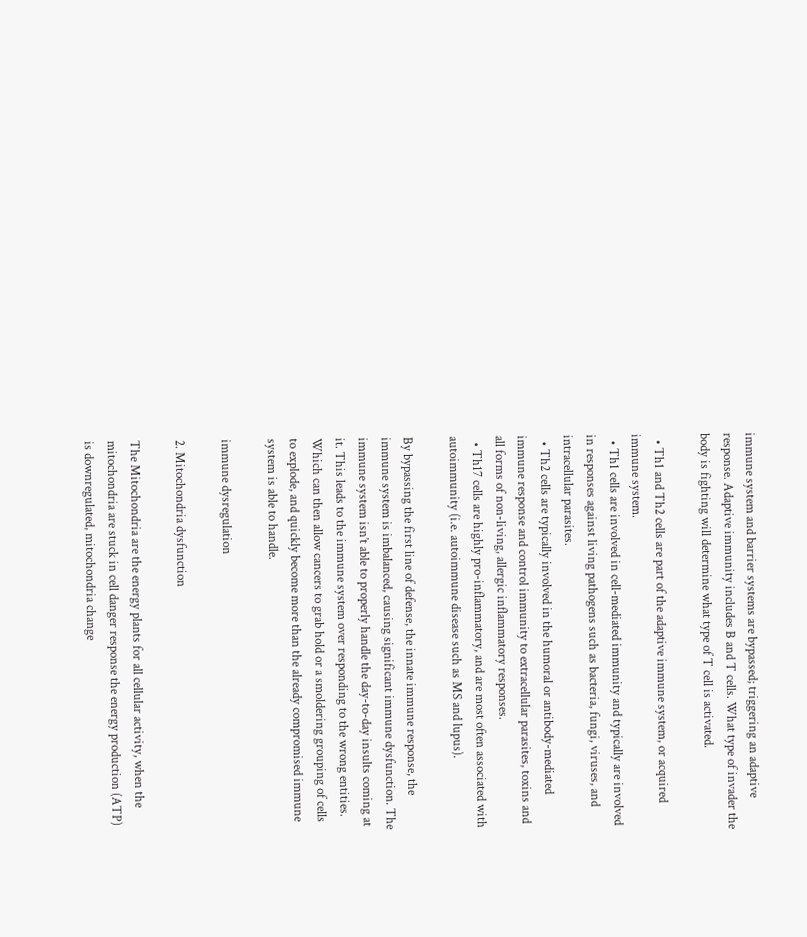immune system and barrier systems are bypassed; triggering an adaptive response. Adaptive immunity includes B and T cells. What type of invader the body is fighting will determine what type of T cell is activated.

  • Th1 and Th2 cells are part of the adaptive immune system, or acquired immune system.
  • Th1 cells are involved in cell-mediated immunity and typically are involved in responses against living pathogens such as bacteria, fungi, viruses, and intracellular parasites.
  • Th2 cells are typically involved in the humoral or antibody-mediated immune response and control immunity to extracellular parasites, toxins and all forms of non-living, allergic inflammatory responses.
  • Th17 cells are highly pro-inflammatory, and are most often associated with autoimmunity (i.e. autoimmune disease such as MS and lupus).

By bypassing the first line of defense, the innate immune response, the immune system is imbalanced, causing significant immune dysfunction. The immune system isn’t able to properly handle the day-to-day insults coming at it. This leads to the immune system over responding to the wrong entities. Which can then allow cancers to grab hold or a smoldering grouping of cells to explode, and quickly become more than the already compromised immune system is able to handle.

immune dysregulation

2. Mitochondria dysfunction

The Mitochondria are the energy plants for all cellular activity, when the mitochondria are stuck in cell danger response the energy production (ATP) is downregulated, mitochondria change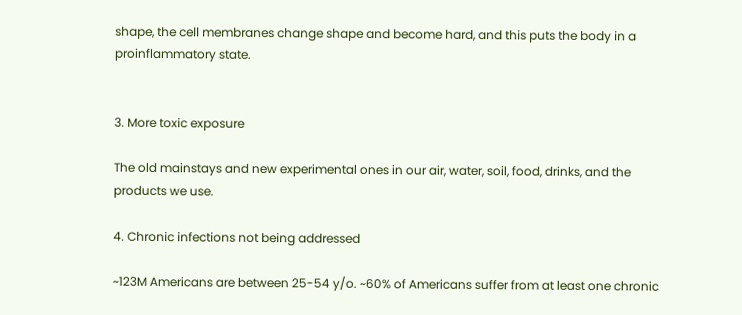shape, the cell membranes change shape and become hard, and this puts the body in a proinflammatory state.


3. More toxic exposure

The old mainstays and new experimental ones in our air, water, soil, food, drinks, and the products we use.

4. Chronic infections not being addressed

~123M Americans are between 25-54 y/o. ~60% of Americans suffer from at least one chronic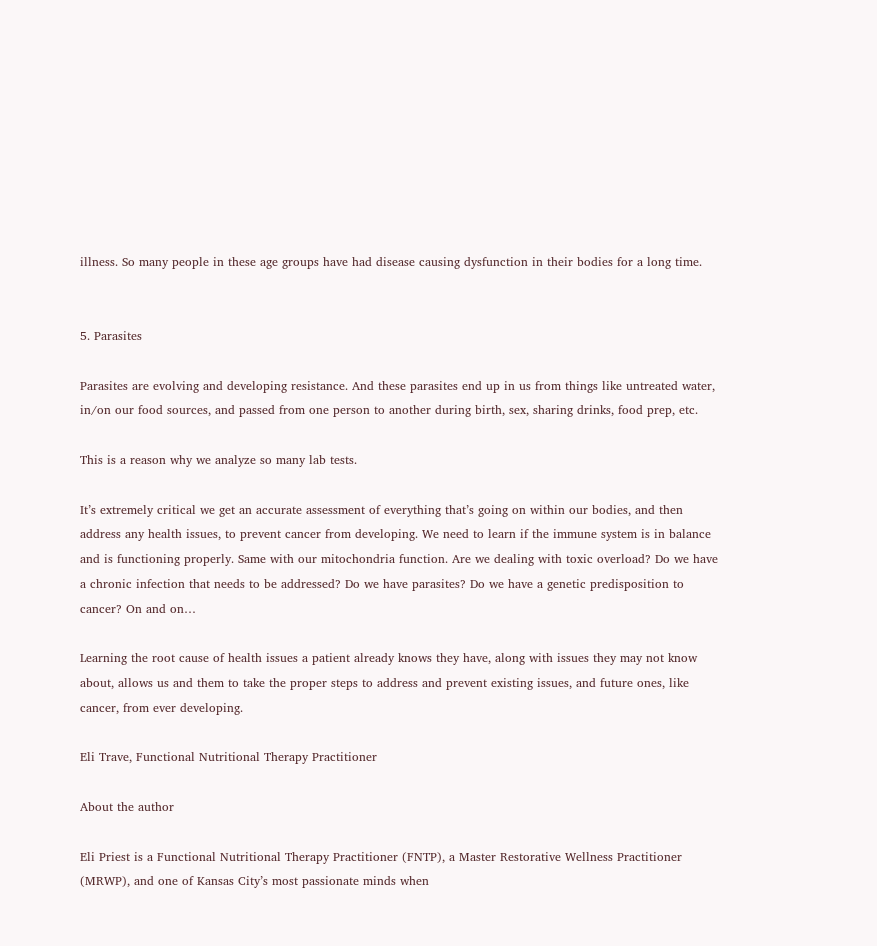illness. So many people in these age groups have had disease causing dysfunction in their bodies for a long time.


5. Parasites

Parasites are evolving and developing resistance. And these parasites end up in us from things like untreated water, in/on our food sources, and passed from one person to another during birth, sex, sharing drinks, food prep, etc.

This is a reason why we analyze so many lab tests.

It’s extremely critical we get an accurate assessment of everything that’s going on within our bodies, and then address any health issues, to prevent cancer from developing. We need to learn if the immune system is in balance and is functioning properly. Same with our mitochondria function. Are we dealing with toxic overload? Do we have a chronic infection that needs to be addressed? Do we have parasites? Do we have a genetic predisposition to cancer? On and on…

Learning the root cause of health issues a patient already knows they have, along with issues they may not know about, allows us and them to take the proper steps to address and prevent existing issues, and future ones, like cancer, from ever developing.

Eli Trave, Functional Nutritional Therapy Practitioner

About the author

Eli Priest is a Functional Nutritional Therapy Practitioner (FNTP), a Master Restorative Wellness Practitioner (MRWP), and one of Kansas City’s most passionate minds when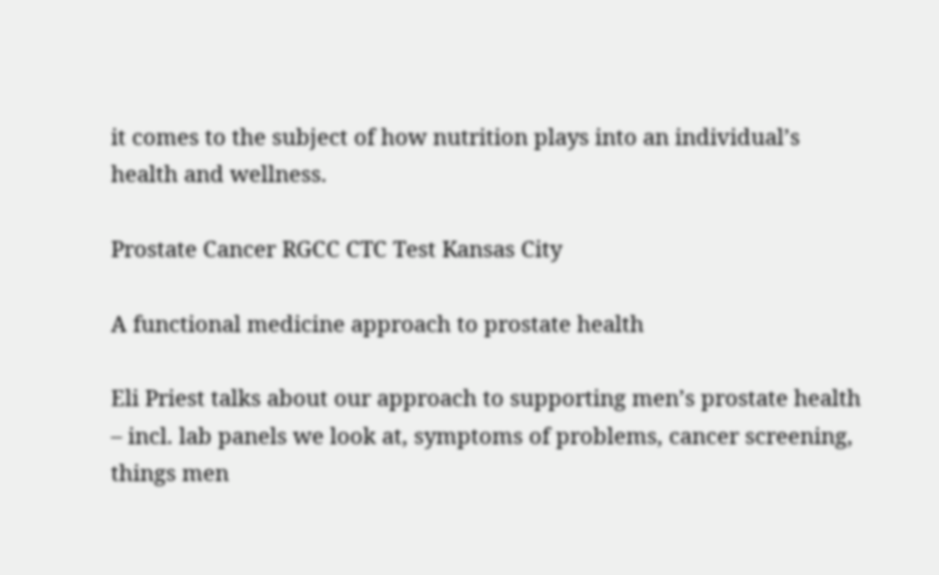it comes to the subject of how nutrition plays into an individual’s health and wellness.

Prostate Cancer RGCC CTC Test Kansas City

A functional medicine approach to prostate health

Eli Priest talks about our approach to supporting men’s prostate health – incl. lab panels we look at, symptoms of problems, cancer screening, things men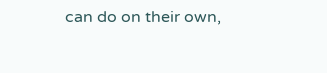can do on their own,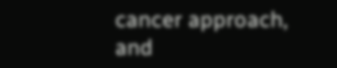cancer approach, and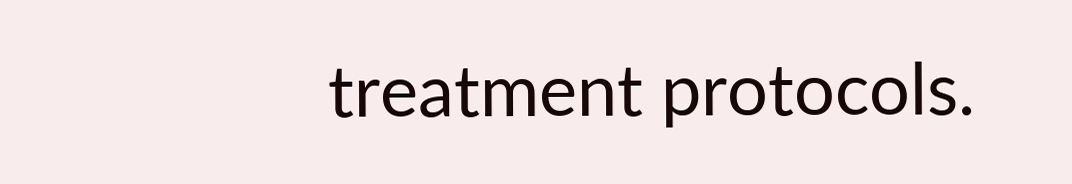treatment protocols.